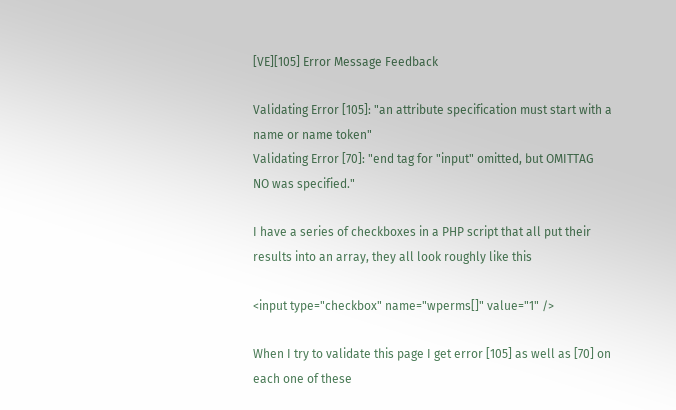[VE][105] Error Message Feedback

Validating Error [105]: "an attribute specification must start with a name or name token"
Validating Error [70]: "end tag for "input" omitted, but OMITTAG NO was specified."

I have a series of checkboxes in a PHP script that all put their results into an array, they all look roughly like this

<input type="checkbox" name="wperms[]" value="1" />

When I try to validate this page I get error [105] as well as [70] on each one of these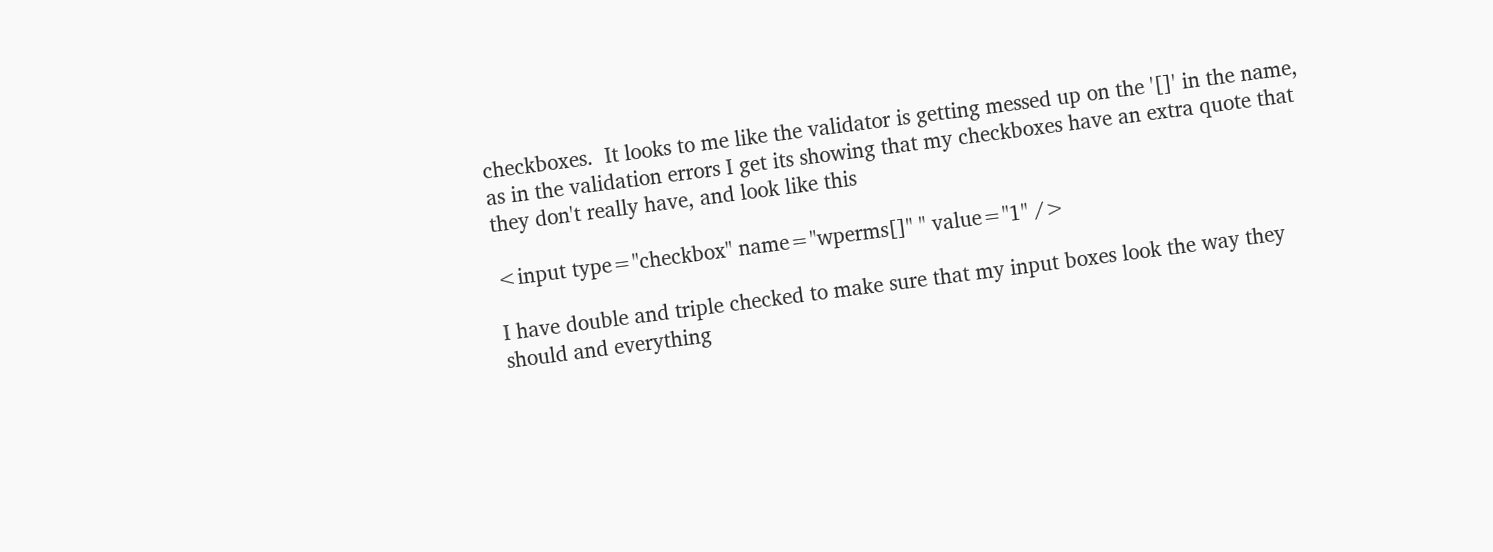checkboxes.  It looks to me like the validator is getting messed up on the '[]' in the name, as in the validation errors I get its showing that my checkboxes have an extra quote that they don't really have, and look like this

<input type="checkbox" name="wperms[]" " value="1" />

I have double and triple checked to make sure that my input boxes look the way they should and everything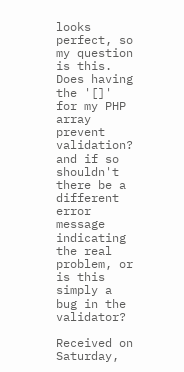looks perfect, so my question is this.  Does having the '[]' for my PHP array prevent validation? and if so shouldn't there be a different error message indicating the real problem, or is this simply a bug in the validator?

Received on Saturday,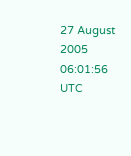27 August 2005 06:01:56 UTC